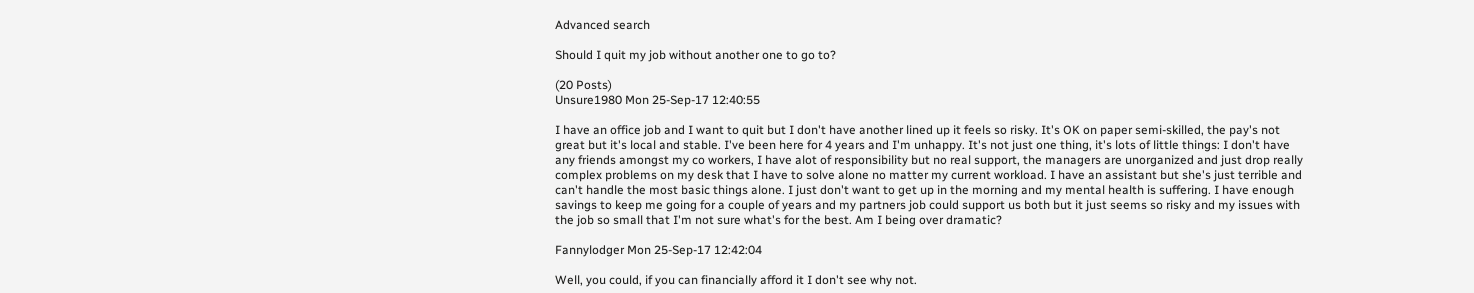Advanced search

Should I quit my job without another one to go to?

(20 Posts)
Unsure1980 Mon 25-Sep-17 12:40:55

I have an office job and I want to quit but I don't have another lined up it feels so risky. It's OK on paper semi-skilled, the pay's not great but it's local and stable. I've been here for 4 years and I'm unhappy. It's not just one thing, it's lots of little things: I don't have any friends amongst my co workers, I have alot of responsibility but no real support, the managers are unorganized and just drop really complex problems on my desk that I have to solve alone no matter my current workload. I have an assistant but she's just terrible and can't handle the most basic things alone. I just don't want to get up in the morning and my mental health is suffering. I have enough savings to keep me going for a couple of years and my partners job could support us both but it just seems so risky and my issues with the job so small that I'm not sure what's for the best. Am I being over dramatic?

Fannylodger Mon 25-Sep-17 12:42:04

Well, you could, if you can financially afford it I don't see why not.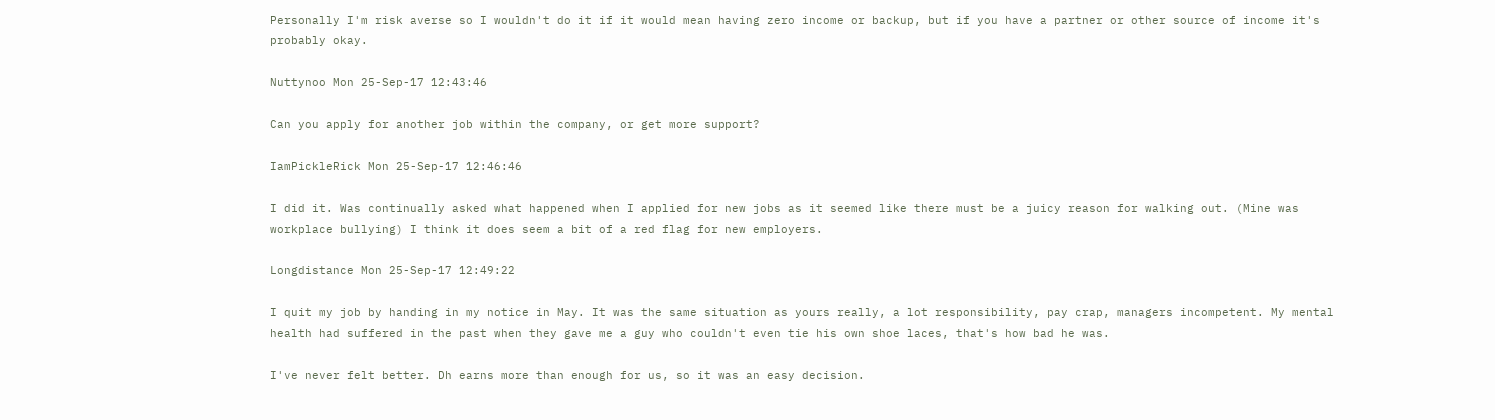Personally I'm risk averse so I wouldn't do it if it would mean having zero income or backup, but if you have a partner or other source of income it's probably okay.

Nuttynoo Mon 25-Sep-17 12:43:46

Can you apply for another job within the company, or get more support?

IamPickleRick Mon 25-Sep-17 12:46:46

I did it. Was continually asked what happened when I applied for new jobs as it seemed like there must be a juicy reason for walking out. (Mine was workplace bullying) I think it does seem a bit of a red flag for new employers.

Longdistance Mon 25-Sep-17 12:49:22

I quit my job by handing in my notice in May. It was the same situation as yours really, a lot responsibility, pay crap, managers incompetent. My mental health had suffered in the past when they gave me a guy who couldn't even tie his own shoe laces, that's how bad he was.

I've never felt better. Dh earns more than enough for us, so it was an easy decision.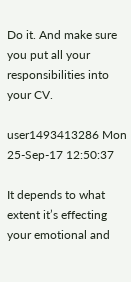Do it. And make sure you put all your responsibilities into your CV.

user1493413286 Mon 25-Sep-17 12:50:37

It depends to what extent it’s effecting your emotional and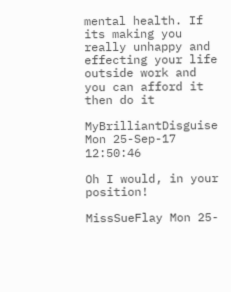mental health. If its making you really unhappy and effecting your life outside work and you can afford it then do it

MyBrilliantDisguise Mon 25-Sep-17 12:50:46

Oh I would, in your position!

MissSueFlay Mon 25-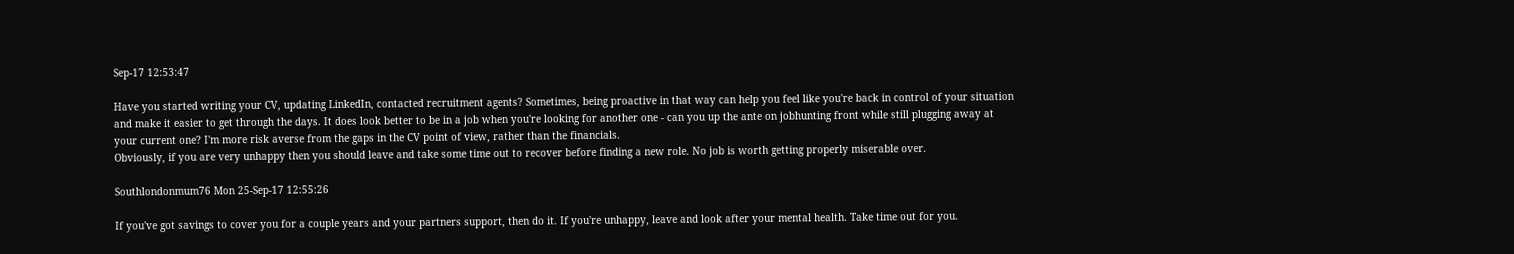Sep-17 12:53:47

Have you started writing your CV, updating LinkedIn, contacted recruitment agents? Sometimes, being proactive in that way can help you feel like you're back in control of your situation and make it easier to get through the days. It does look better to be in a job when you're looking for another one - can you up the ante on jobhunting front while still plugging away at your current one? I'm more risk averse from the gaps in the CV point of view, rather than the financials.
Obviously, if you are very unhappy then you should leave and take some time out to recover before finding a new role. No job is worth getting properly miserable over.

Southlondonmum76 Mon 25-Sep-17 12:55:26

If you've got savings to cover you for a couple years and your partners support, then do it. If you're unhappy, leave and look after your mental health. Take time out for you.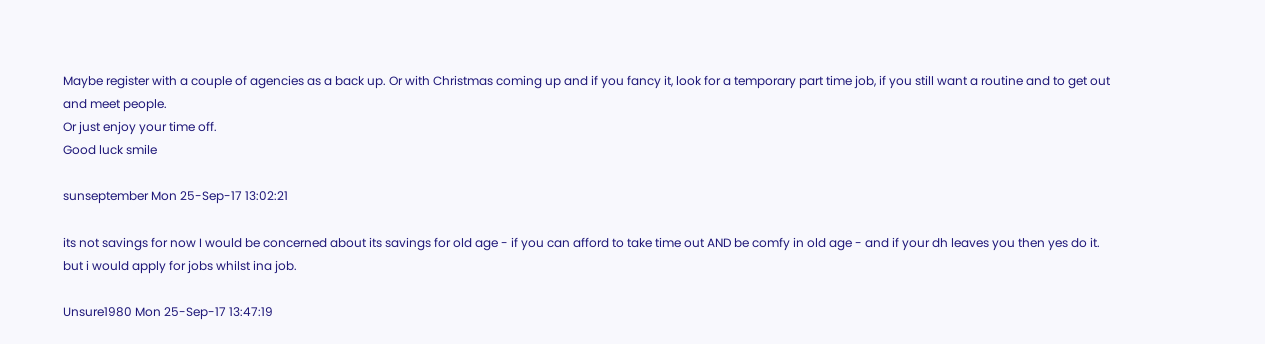Maybe register with a couple of agencies as a back up. Or with Christmas coming up and if you fancy it, look for a temporary part time job, if you still want a routine and to get out and meet people.
Or just enjoy your time off.
Good luck smile

sunseptember Mon 25-Sep-17 13:02:21

its not savings for now I would be concerned about its savings for old age - if you can afford to take time out AND be comfy in old age - and if your dh leaves you then yes do it.
but i would apply for jobs whilst ina job.

Unsure1980 Mon 25-Sep-17 13:47:19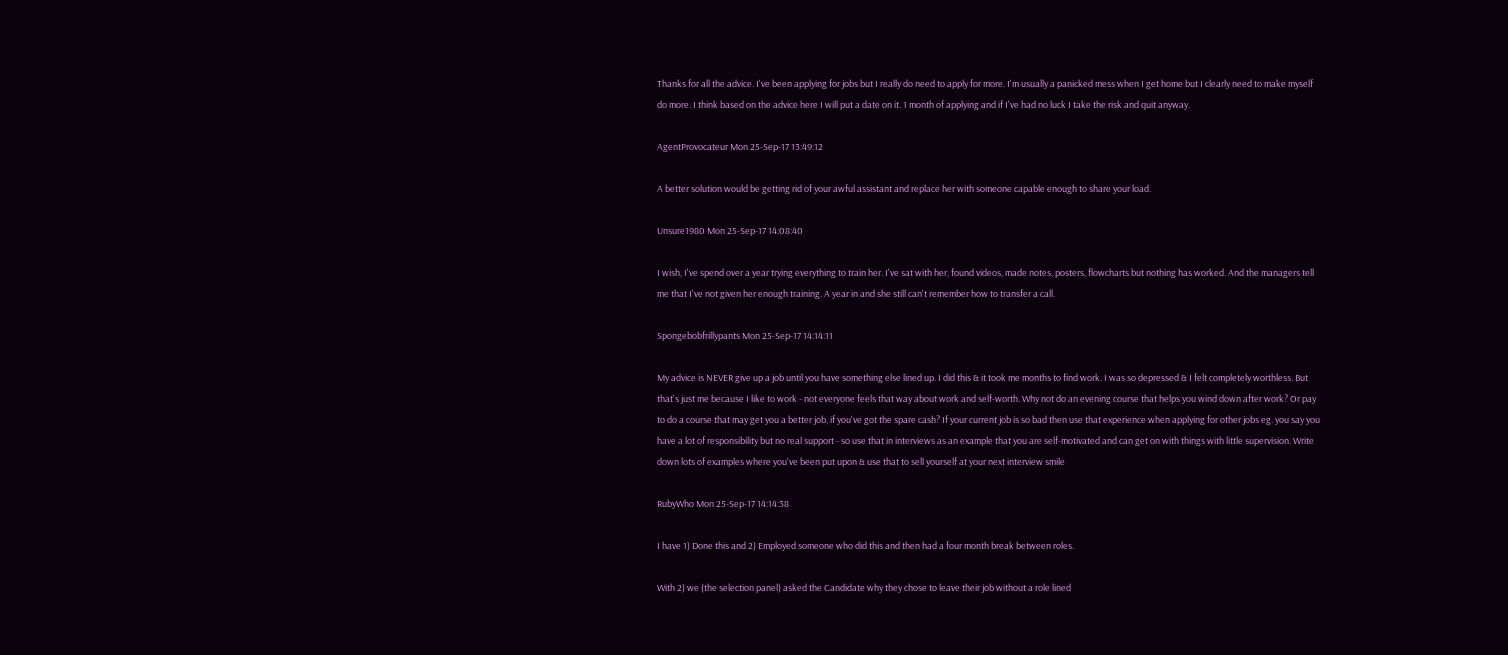Thanks for all the advice. I've been applying for jobs but I really do need to apply for more. I'm usually a panicked mess when I get home but I clearly need to make myself do more. I think based on the advice here I will put a date on it. 1 month of applying and if I've had no luck I take the risk and quit anyway.

AgentProvocateur Mon 25-Sep-17 13:49:12

A better solution would be getting rid of your awful assistant and replace her with someone capable enough to share your load.

Unsure1980 Mon 25-Sep-17 14:08:40

I wish, I've spend over a year trying everything to train her. I've sat with her, found videos, made notes, posters, flowcharts but nothing has worked. And the managers tell me that I've not given her enough training. A year in and she still can't remember how to transfer a call.

Spongebobfrillypants Mon 25-Sep-17 14:14:11

My advice is NEVER give up a job until you have something else lined up. I did this & it took me months to find work. I was so depressed & I felt completely worthless. But that's just me because I like to work - not everyone feels that way about work and self-worth. Why not do an evening course that helps you wind down after work? Or pay to do a course that may get you a better job, if you've got the spare cash? If your current job is so bad then use that experience when applying for other jobs eg. you say you have a lot of responsibility but no real support - so use that in interviews as an example that you are self-motivated and can get on with things with little supervision. Write down lots of examples where you've been put upon & use that to sell yourself at your next interview smile

RubyWho Mon 25-Sep-17 14:14:38

I have 1) Done this and 2) Employed someone who did this and then had a four month break between roles.

With 2) we (the selection panel) asked the Candidate why they chose to leave their job without a role lined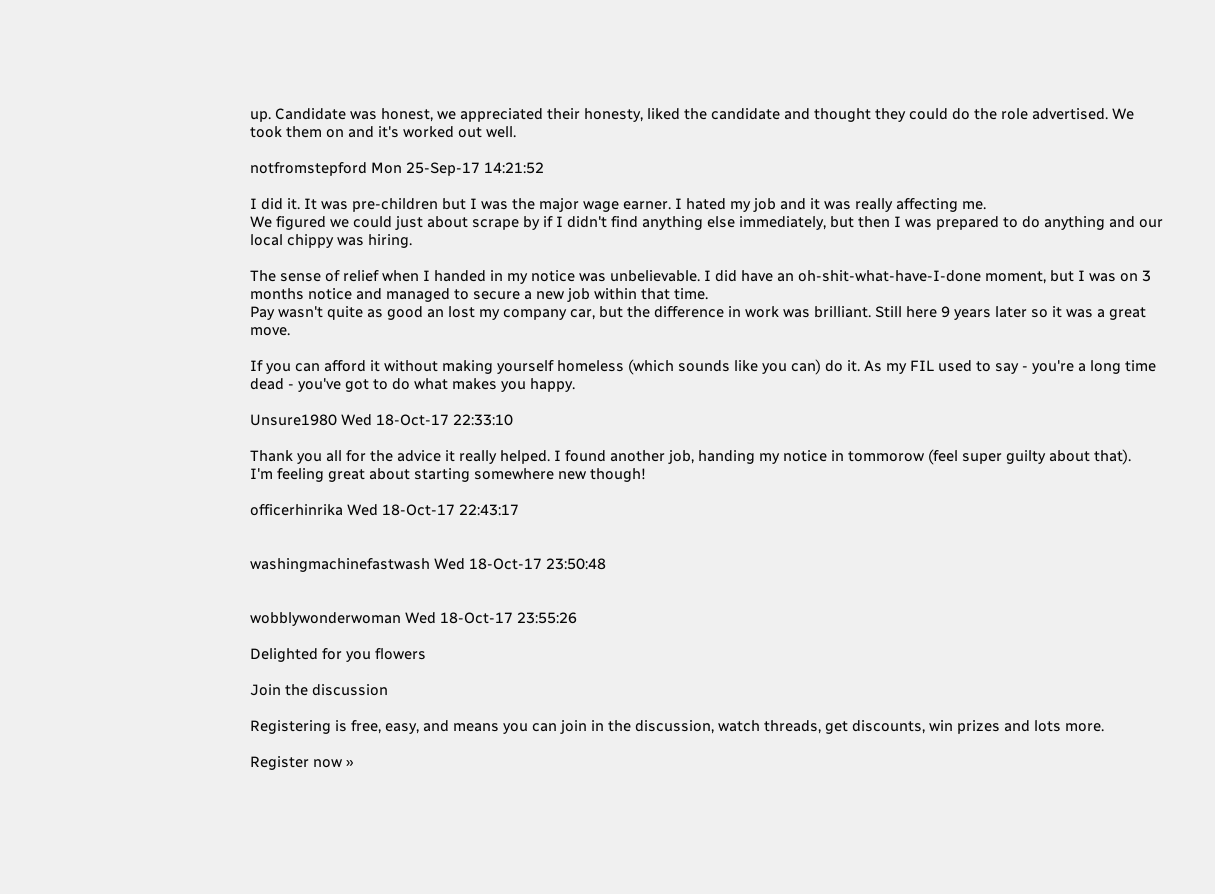up. Candidate was honest, we appreciated their honesty, liked the candidate and thought they could do the role advertised. We took them on and it's worked out well.

notfromstepford Mon 25-Sep-17 14:21:52

I did it. It was pre-children but I was the major wage earner. I hated my job and it was really affecting me.
We figured we could just about scrape by if I didn't find anything else immediately, but then I was prepared to do anything and our local chippy was hiring.

The sense of relief when I handed in my notice was unbelievable. I did have an oh-shit-what-have-I-done moment, but I was on 3 months notice and managed to secure a new job within that time.
Pay wasn't quite as good an lost my company car, but the difference in work was brilliant. Still here 9 years later so it was a great move.

If you can afford it without making yourself homeless (which sounds like you can) do it. As my FIL used to say - you're a long time dead - you've got to do what makes you happy.

Unsure1980 Wed 18-Oct-17 22:33:10

Thank you all for the advice it really helped. I found another job, handing my notice in tommorow (feel super guilty about that).
I'm feeling great about starting somewhere new though!

officerhinrika Wed 18-Oct-17 22:43:17


washingmachinefastwash Wed 18-Oct-17 23:50:48


wobblywonderwoman Wed 18-Oct-17 23:55:26

Delighted for you flowers

Join the discussion

Registering is free, easy, and means you can join in the discussion, watch threads, get discounts, win prizes and lots more.

Register now »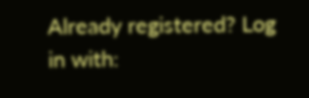Already registered? Log in with: